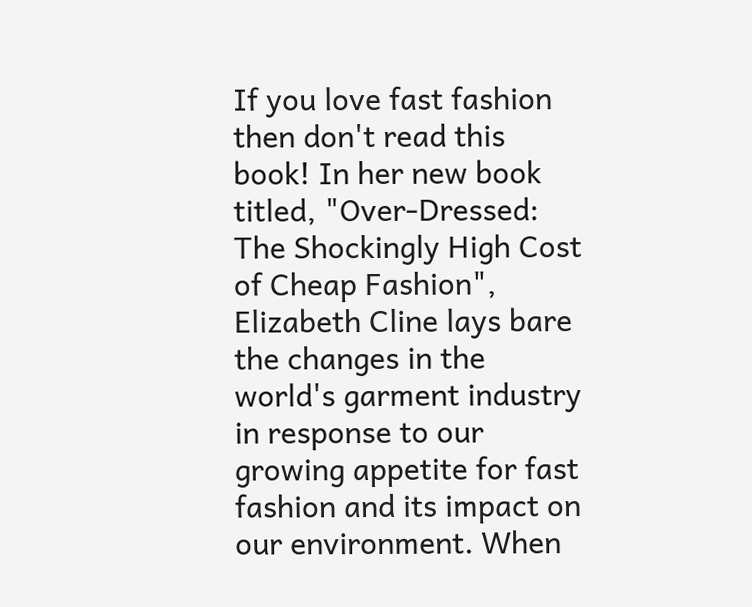If you love fast fashion then don't read this book! In her new book titled, "Over-Dressed: The Shockingly High Cost of Cheap Fashion", Elizabeth Cline lays bare the changes in the world's garment industry in response to our growing appetite for fast fashion and its impact on our environment. When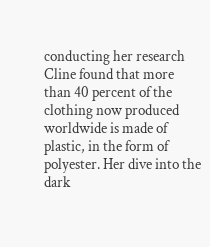conducting her research Cline found that more than 40 percent of the clothing now produced worldwide is made of plastic, in the form of polyester. Her dive into the dark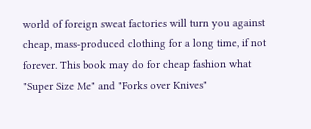world of foreign sweat factories will turn you against cheap, mass-produced clothing for a long time, if not forever. This book may do for cheap fashion what "Super Size Me" and "Forks over Knives"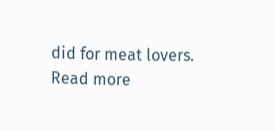did for meat lovers.
Read more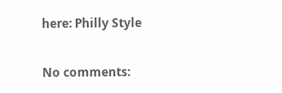here: Philly Style

No comments: